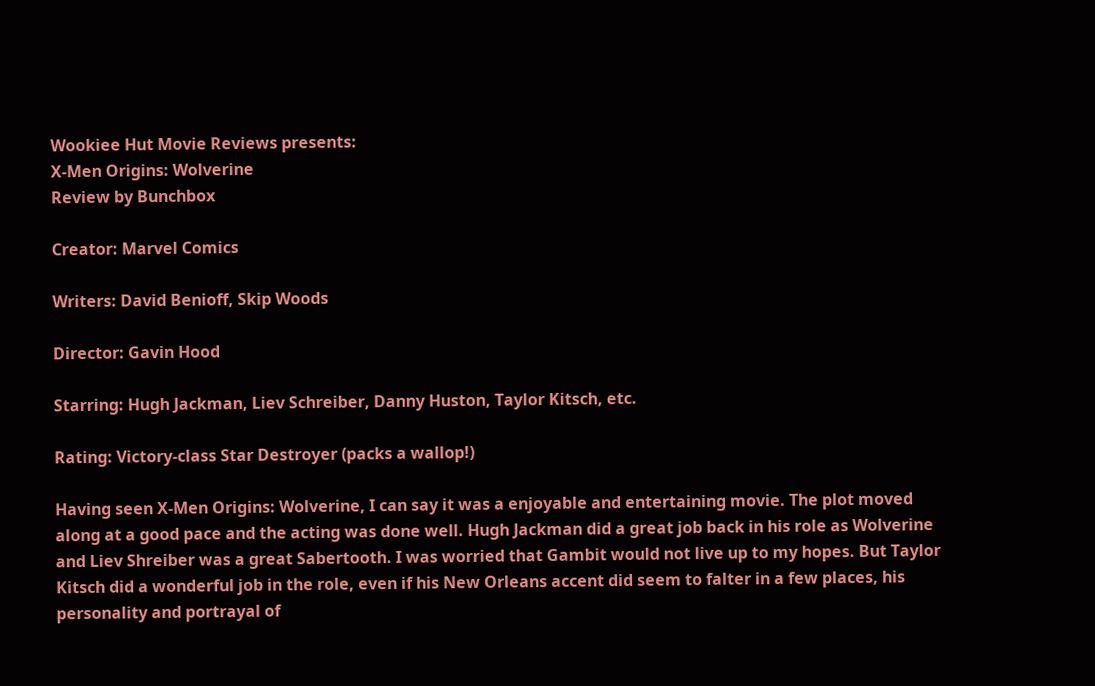Wookiee Hut Movie Reviews presents:
X-Men Origins: Wolverine
Review by Bunchbox

Creator: Marvel Comics

Writers: David Benioff, Skip Woods

Director: Gavin Hood

Starring: Hugh Jackman, Liev Schreiber, Danny Huston, Taylor Kitsch, etc.

Rating: Victory-class Star Destroyer (packs a wallop!)

Having seen X-Men Origins: Wolverine, I can say it was a enjoyable and entertaining movie. The plot moved along at a good pace and the acting was done well. Hugh Jackman did a great job back in his role as Wolverine and Liev Shreiber was a great Sabertooth. I was worried that Gambit would not live up to my hopes. But Taylor Kitsch did a wonderful job in the role, even if his New Orleans accent did seem to falter in a few places, his personality and portrayal of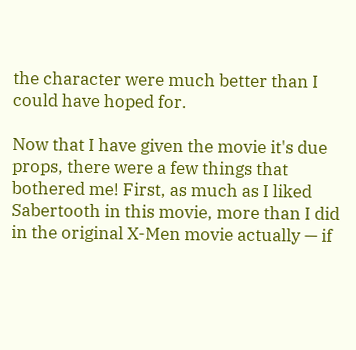the character were much better than I could have hoped for.

Now that I have given the movie it's due props, there were a few things that bothered me! First, as much as I liked Sabertooth in this movie, more than I did in the original X-Men movie actually — if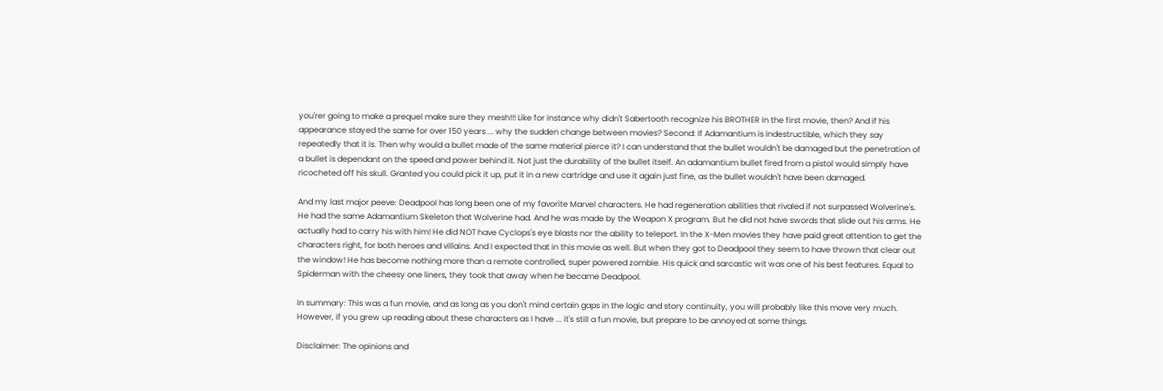you'rer going to make a prequel make sure they mesh!!! Like for instance why didn't Sabertooth recognize his BROTHER in the first movie, then? And if his appearance stayed the same for over 150 years ... why the sudden change between movies? Second: If Adamantium is indestructible, which they say repeatedly that it is. Then why would a bullet made of the same material pierce it? I can understand that the bullet wouldn't be damaged but the penetration of a bullet is dependant on the speed and power behind it. Not just the durability of the bullet itself. An adamantium bullet fired from a pistol would simply have ricocheted off his skull. Granted you could pick it up, put it in a new cartridge and use it again just fine, as the bullet wouldn't have been damaged.

And my last major peeve: Deadpool has long been one of my favorite Marvel characters. He had regeneration abilities that rivaled if not surpassed Wolverine's. He had the same Adamantium Skeleton that Wolverine had. And he was made by the Weapon X program. But he did not have swords that slide out his arms. He actually had to carry his with him! He did NOT have Cyclops's eye blasts nor the ability to teleport. In the X-Men movies they have paid great attention to get the characters right, for both heroes and villains. And I expected that in this movie as well. But when they got to Deadpool they seem to have thrown that clear out the window! He has become nothing more than a remote controlled, super powered zombie. His quick and sarcastic wit was one of his best features. Equal to Spiderman with the cheesy one liners, they took that away when he became Deadpool.

In summary: This was a fun movie, and as long as you don't mind certain gaps in the logic and story continuity, you will probably like this move very much. However, if you grew up reading about these characters as I have ... it's still a fun movie, but prepare to be annoyed at some things.

Disclaimer: The opinions and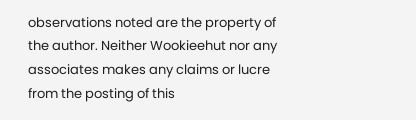observations noted are the property of the author. Neither Wookieehut nor any associates makes any claims or lucre from the posting of this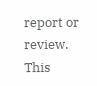report or review. This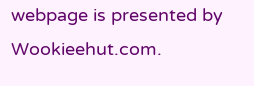webpage is presented by Wookieehut.com.